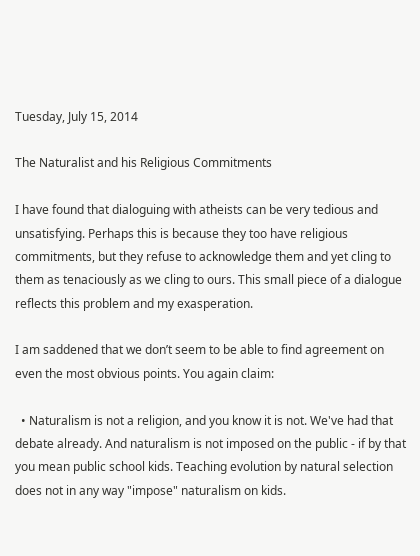Tuesday, July 15, 2014

The Naturalist and his Religious Commitments

I have found that dialoguing with atheists can be very tedious and unsatisfying. Perhaps this is because they too have religious commitments, but they refuse to acknowledge them and yet cling to them as tenaciously as we cling to ours. This small piece of a dialogue reflects this problem and my exasperation.

I am saddened that we don’t seem to be able to find agreement on even the most obvious points. You again claim:

  • Naturalism is not a religion, and you know it is not. We've had that debate already. And naturalism is not imposed on the public - if by that you mean public school kids. Teaching evolution by natural selection does not in any way "impose" naturalism on kids.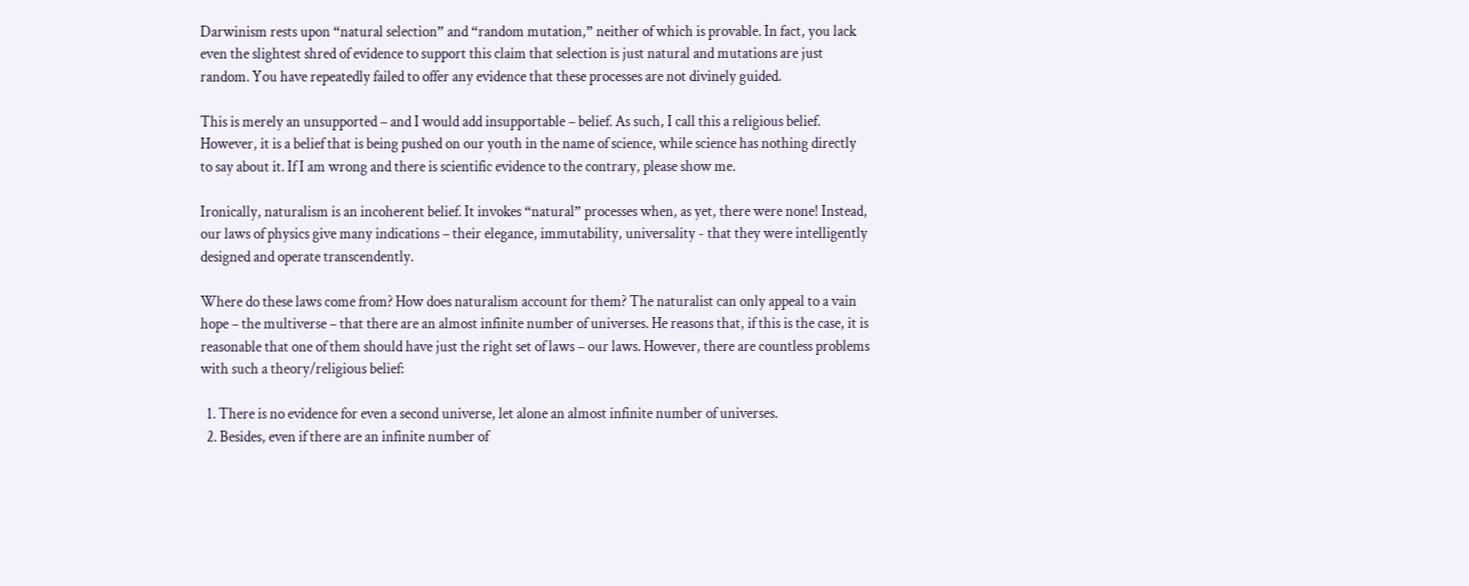Darwinism rests upon “natural selection” and “random mutation,” neither of which is provable. In fact, you lack even the slightest shred of evidence to support this claim that selection is just natural and mutations are just random. You have repeatedly failed to offer any evidence that these processes are not divinely guided.

This is merely an unsupported – and I would add insupportable – belief. As such, I call this a religious belief. However, it is a belief that is being pushed on our youth in the name of science, while science has nothing directly to say about it. If I am wrong and there is scientific evidence to the contrary, please show me.

Ironically, naturalism is an incoherent belief. It invokes “natural” processes when, as yet, there were none! Instead, our laws of physics give many indications – their elegance, immutability, universality - that they were intelligently designed and operate transcendently.

Where do these laws come from? How does naturalism account for them? The naturalist can only appeal to a vain hope – the multiverse – that there are an almost infinite number of universes. He reasons that, if this is the case, it is reasonable that one of them should have just the right set of laws – our laws. However, there are countless problems with such a theory/religious belief:

  1. There is no evidence for even a second universe, let alone an almost infinite number of universes.
  2. Besides, even if there are an infinite number of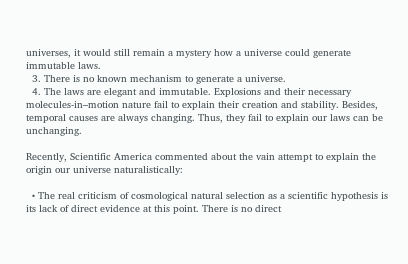universes, it would still remain a mystery how a universe could generate immutable laws.
  3. There is no known mechanism to generate a universe.
  4. The laws are elegant and immutable. Explosions and their necessary molecules-in–motion nature fail to explain their creation and stability. Besides, temporal causes are always changing. Thus, they fail to explain our laws can be unchanging.

Recently, Scientific America commented about the vain attempt to explain the origin our universe naturalistically:

  • The real criticism of cosmological natural selection as a scientific hypothesis is its lack of direct evidence at this point. There is no direct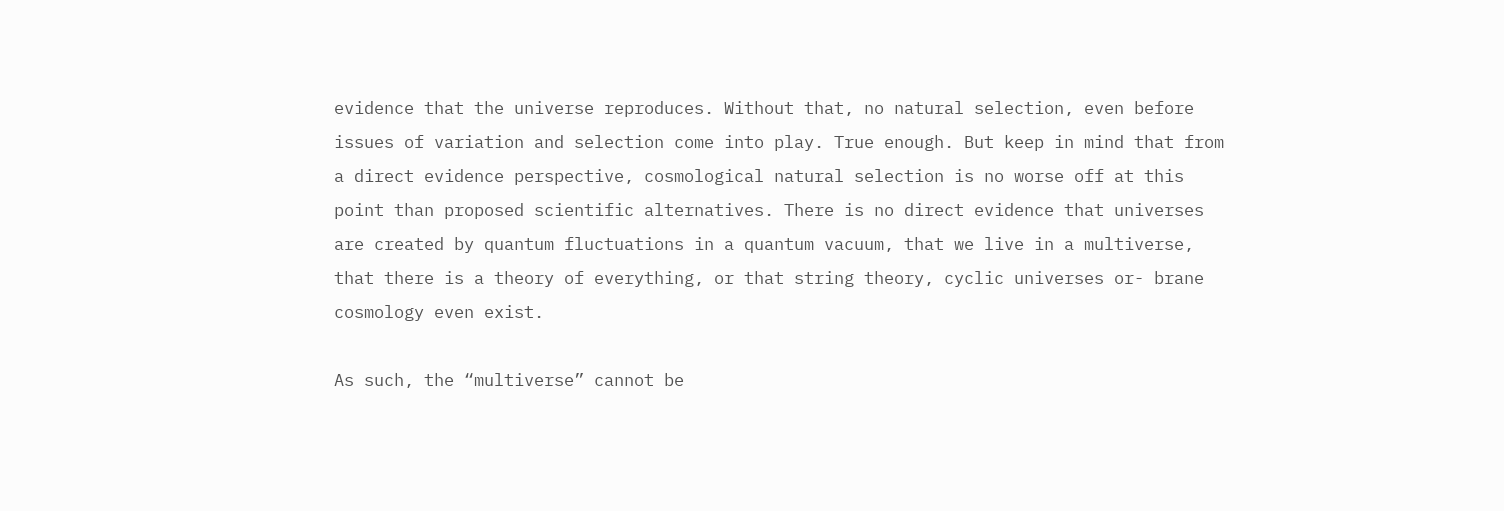evidence that the universe reproduces. Without that, no natural selection, even before issues of variation and selection come into play. True enough. But keep in mind that from a direct evidence perspective, cosmological natural selection is no worse off at this point than proposed scientific alternatives. There is no direct evidence that universes are created by quantum fluctuations in a quantum vacuum, that we live in a multiverse, that there is a theory of everything, or that string theory, cyclic universes or- brane cosmology even exist.

As such, the “multiverse” cannot be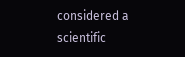considered a scientific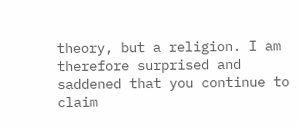theory, but a religion. I am therefore surprised and saddened that you continue to claim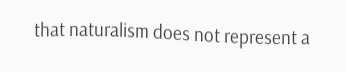that naturalism does not represent a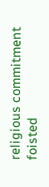religious commitment foisted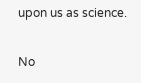upon us as science.

No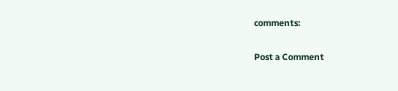comments:

Post a Comment